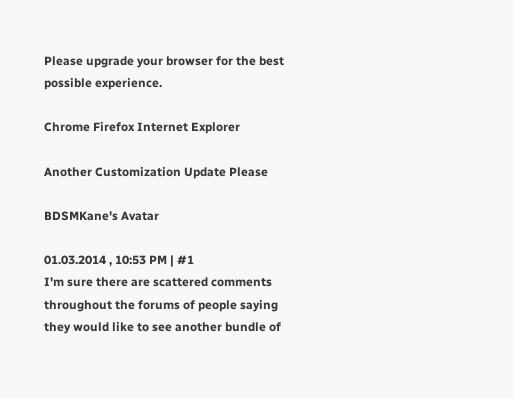Please upgrade your browser for the best possible experience.

Chrome Firefox Internet Explorer

Another Customization Update Please

BDSMKane's Avatar

01.03.2014 , 10:53 PM | #1
I'm sure there are scattered comments throughout the forums of people saying they would like to see another bundle of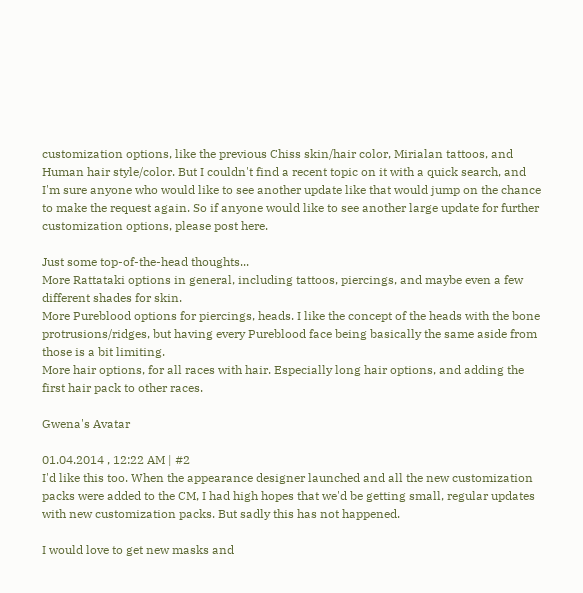customization options, like the previous Chiss skin/hair color, Mirialan tattoos, and Human hair style/color. But I couldn't find a recent topic on it with a quick search, and I'm sure anyone who would like to see another update like that would jump on the chance to make the request again. So if anyone would like to see another large update for further customization options, please post here.

Just some top-of-the-head thoughts...
More Rattataki options in general, including tattoos, piercings, and maybe even a few different shades for skin.
More Pureblood options for piercings, heads. I like the concept of the heads with the bone protrusions/ridges, but having every Pureblood face being basically the same aside from those is a bit limiting.
More hair options, for all races with hair. Especially long hair options, and adding the first hair pack to other races.

Gwena's Avatar

01.04.2014 , 12:22 AM | #2
I'd like this too. When the appearance designer launched and all the new customization packs were added to the CM, I had high hopes that we'd be getting small, regular updates with new customization packs. But sadly this has not happened.

I would love to get new masks and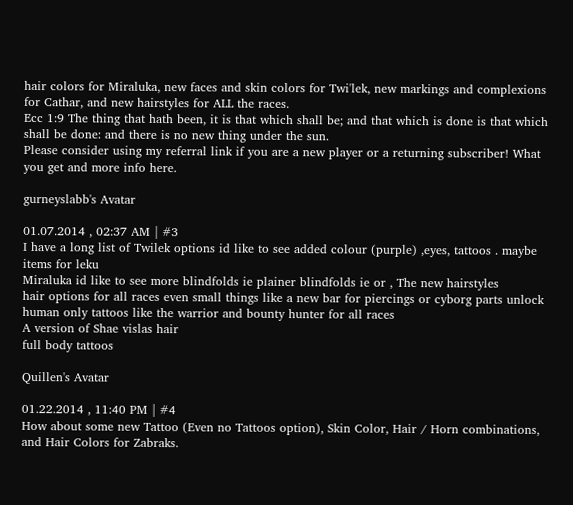hair colors for Miraluka, new faces and skin colors for Twi'lek, new markings and complexions for Cathar, and new hairstyles for ALL the races.
Ecc 1:9 The thing that hath been, it is that which shall be; and that which is done is that which shall be done: and there is no new thing under the sun.
Please consider using my referral link if you are a new player or a returning subscriber! What you get and more info here.

gurneyslabb's Avatar

01.07.2014 , 02:37 AM | #3
I have a long list of Twilek options id like to see added colour (purple) ,eyes, tattoos . maybe items for leku
Miraluka id like to see more blindfolds ie plainer blindfolds ie or , The new hairstyles
hair options for all races even small things like a new bar for piercings or cyborg parts unlock human only tattoos like the warrior and bounty hunter for all races
A version of Shae vislas hair
full body tattoos

Quillen's Avatar

01.22.2014 , 11:40 PM | #4
How about some new Tattoo (Even no Tattoos option), Skin Color, Hair / Horn combinations, and Hair Colors for Zabraks.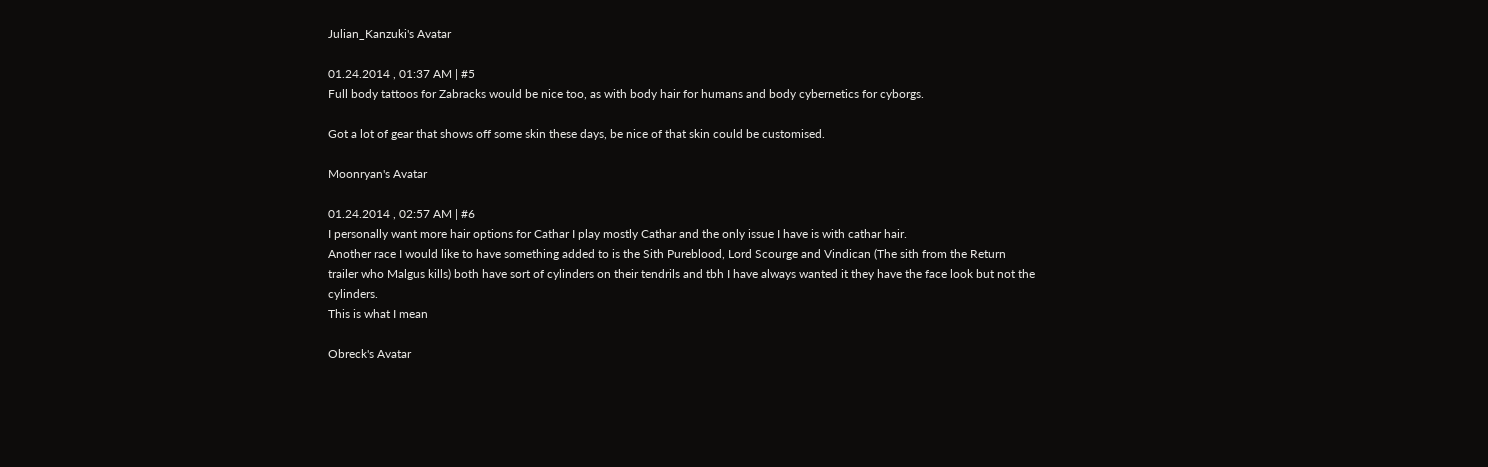Julian_Kanzuki's Avatar

01.24.2014 , 01:37 AM | #5
Full body tattoos for Zabracks would be nice too, as with body hair for humans and body cybernetics for cyborgs.

Got a lot of gear that shows off some skin these days, be nice of that skin could be customised.

Moonryan's Avatar

01.24.2014 , 02:57 AM | #6
I personally want more hair options for Cathar I play mostly Cathar and the only issue I have is with cathar hair.
Another race I would like to have something added to is the Sith Pureblood, Lord Scourge and Vindican (The sith from the Return trailer who Malgus kills) both have sort of cylinders on their tendrils and tbh I have always wanted it they have the face look but not the cylinders.
This is what I mean

Obreck's Avatar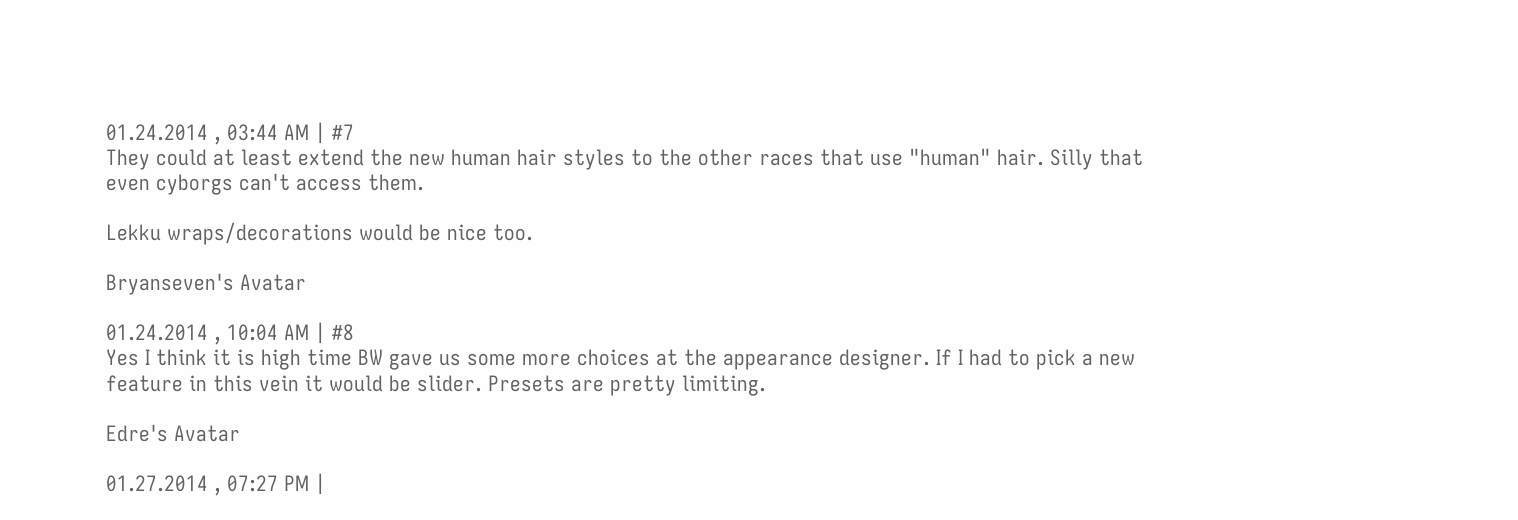01.24.2014 , 03:44 AM | #7
They could at least extend the new human hair styles to the other races that use "human" hair. Silly that even cyborgs can't access them.

Lekku wraps/decorations would be nice too.

Bryanseven's Avatar

01.24.2014 , 10:04 AM | #8
Yes I think it is high time BW gave us some more choices at the appearance designer. If I had to pick a new feature in this vein it would be slider. Presets are pretty limiting.

Edre's Avatar

01.27.2014 , 07:27 PM |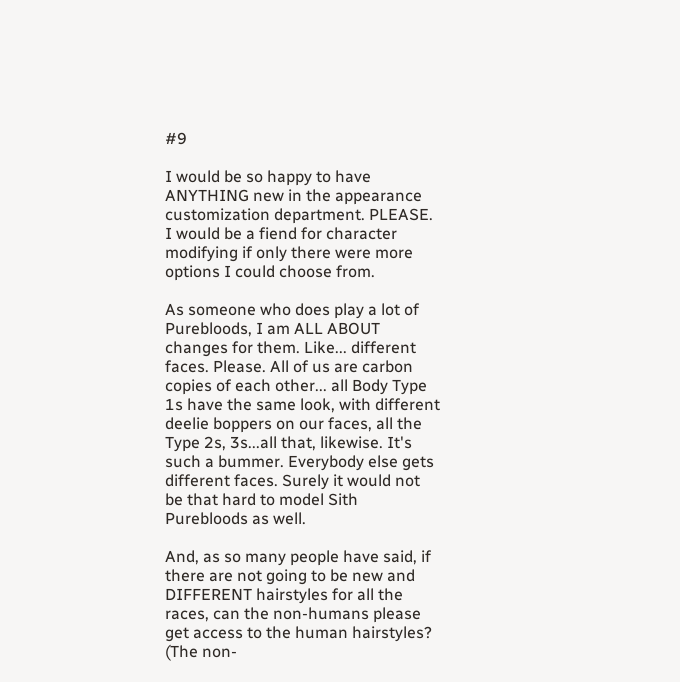#9

I would be so happy to have ANYTHING new in the appearance customization department. PLEASE. I would be a fiend for character modifying if only there were more options I could choose from.

As someone who does play a lot of Purebloods, I am ALL ABOUT changes for them. Like... different faces. Please. All of us are carbon copies of each other... all Body Type 1s have the same look, with different deelie boppers on our faces, all the Type 2s, 3s...all that, likewise. It's such a bummer. Everybody else gets different faces. Surely it would not be that hard to model Sith Purebloods as well.

And, as so many people have said, if there are not going to be new and DIFFERENT hairstyles for all the races, can the non-humans please get access to the human hairstyles? (The non-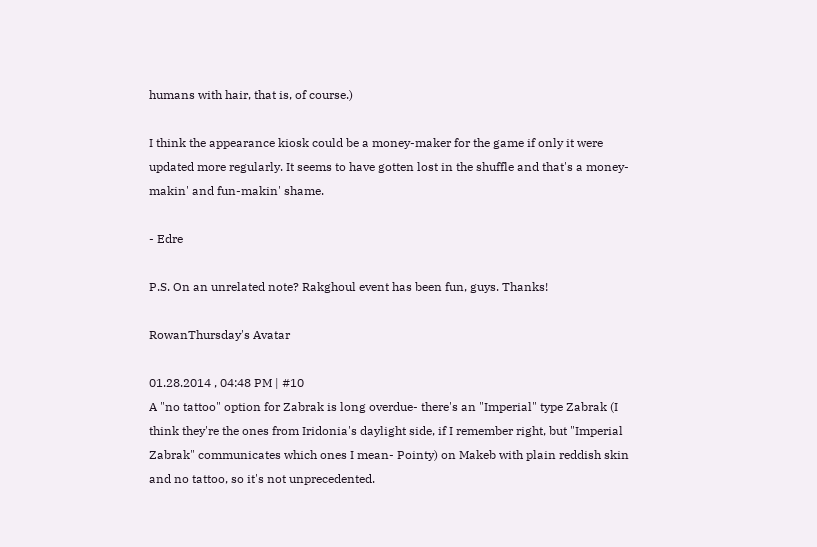humans with hair, that is, of course.)

I think the appearance kiosk could be a money-maker for the game if only it were updated more regularly. It seems to have gotten lost in the shuffle and that's a money-makin' and fun-makin' shame.

- Edre

P.S. On an unrelated note? Rakghoul event has been fun, guys. Thanks!

RowanThursday's Avatar

01.28.2014 , 04:48 PM | #10
A "no tattoo" option for Zabrak is long overdue- there's an "Imperial" type Zabrak (I think they're the ones from Iridonia's daylight side, if I remember right, but "Imperial Zabrak" communicates which ones I mean- Pointy) on Makeb with plain reddish skin and no tattoo, so it's not unprecedented.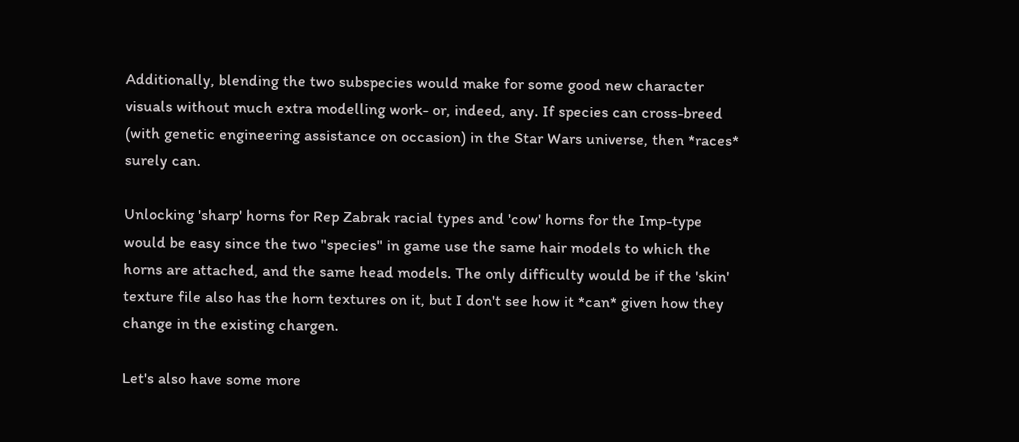Additionally, blending the two subspecies would make for some good new character visuals without much extra modelling work- or, indeed, any. If species can cross-breed (with genetic engineering assistance on occasion) in the Star Wars universe, then *races* surely can.

Unlocking 'sharp' horns for Rep Zabrak racial types and 'cow' horns for the Imp-type would be easy since the two "species" in game use the same hair models to which the horns are attached, and the same head models. The only difficulty would be if the 'skin' texture file also has the horn textures on it, but I don't see how it *can* given how they change in the existing chargen.

Let's also have some more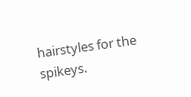hairstyles for the spikeys.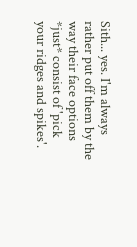Sith... yes. I'm always rather put off them by the way their face options *just* consist of 'pick your ridges and spikes'.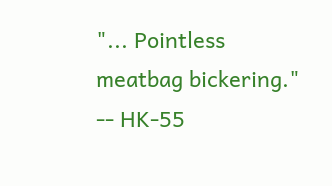"... Pointless meatbag bickering."
-- HK-55